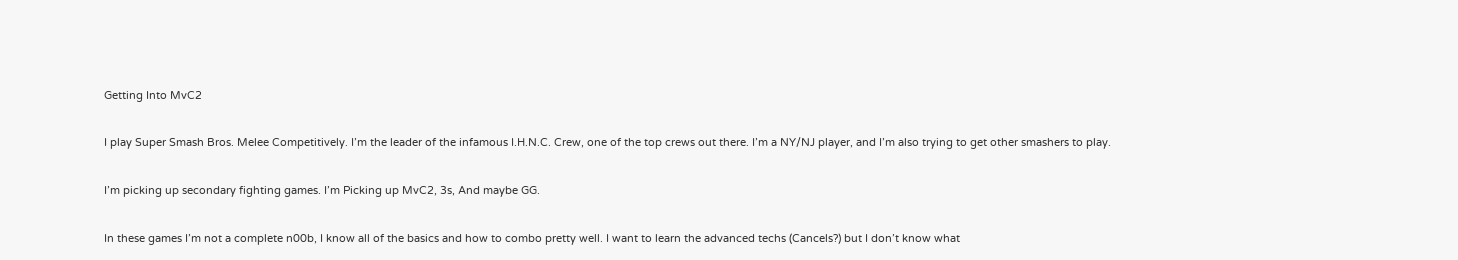Getting Into MvC2

I play Super Smash Bros. Melee Competitively. I’m the leader of the infamous I.H.N.C. Crew, one of the top crews out there. I’m a NY/NJ player, and I’m also trying to get other smashers to play.

I’m picking up secondary fighting games. I’m Picking up MvC2, 3s, And maybe GG.

In these games I’m not a complete n00b, I know all of the basics and how to combo pretty well. I want to learn the advanced techs (Cancels?) but I don’t know what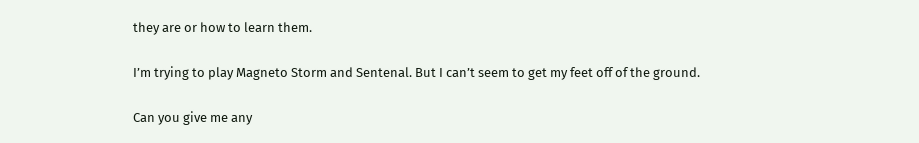they are or how to learn them.

I’m trying to play Magneto Storm and Sentenal. But I can’t seem to get my feet off of the ground.

Can you give me any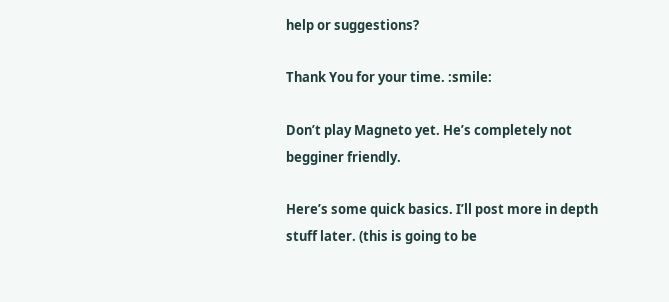help or suggestions?

Thank You for your time. :smile:

Don’t play Magneto yet. He’s completely not begginer friendly.

Here’s some quick basics. I’ll post more in depth stuff later. (this is going to be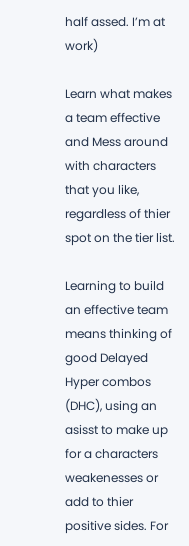half assed. I’m at work)

Learn what makes a team effective and Mess around with characters that you like, regardless of thier spot on the tier list.

Learning to build an effective team means thinking of good Delayed Hyper combos (DHC), using an asisst to make up for a characters weakenesses or add to thier positive sides. For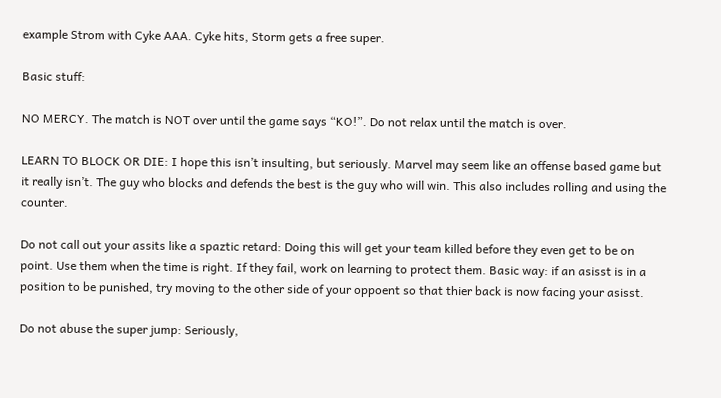example Strom with Cyke AAA. Cyke hits, Storm gets a free super.

Basic stuff:

NO MERCY. The match is NOT over until the game says “KO!”. Do not relax until the match is over.

LEARN TO BLOCK OR DIE: I hope this isn’t insulting, but seriously. Marvel may seem like an offense based game but it really isn’t. The guy who blocks and defends the best is the guy who will win. This also includes rolling and using the counter.

Do not call out your assits like a spaztic retard: Doing this will get your team killed before they even get to be on point. Use them when the time is right. If they fail, work on learning to protect them. Basic way: if an asisst is in a position to be punished, try moving to the other side of your oppoent so that thier back is now facing your asisst.

Do not abuse the super jump: Seriously,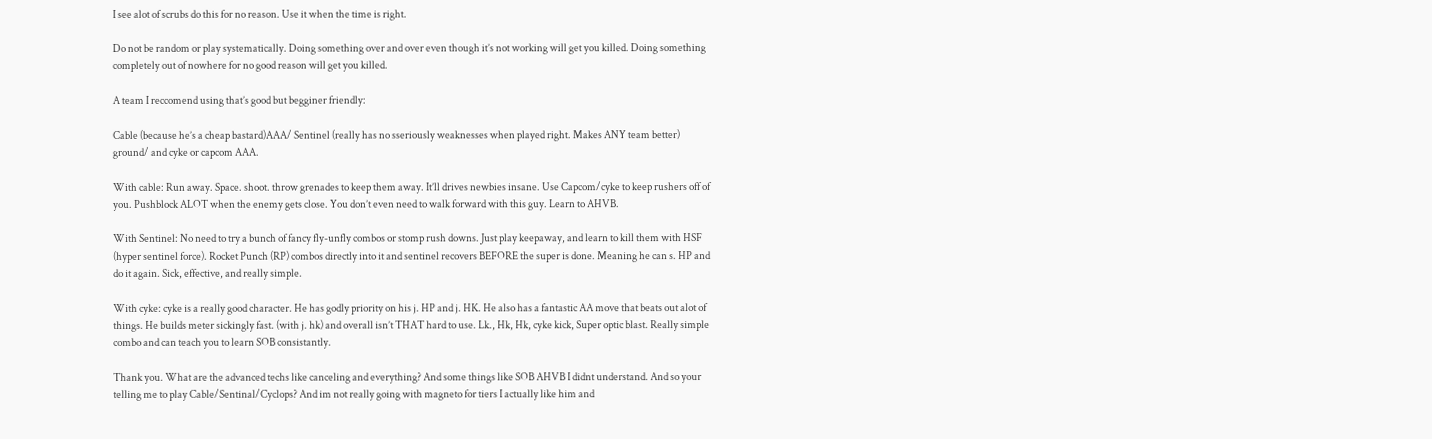I see alot of scrubs do this for no reason. Use it when the time is right.

Do not be random or play systematically. Doing something over and over even though it’s not working will get you killed. Doing something completely out of nowhere for no good reason will get you killed.

A team I reccomend using that’s good but begginer friendly:

Cable (because he’s a cheap bastard)AAA/ Sentinel (really has no sseriously weaknesses when played right. Makes ANY team better) ground/ and cyke or capcom AAA.

With cable: Run away. Space. shoot. throw grenades to keep them away. It’ll drives newbies insane. Use Capcom/cyke to keep rushers off of you. Pushblock ALOT when the enemy gets close. You don’t even need to walk forward with this guy. Learn to AHVB.

With Sentinel: No need to try a bunch of fancy fly-unfly combos or stomp rush downs. Just play keepaway, and learn to kill them with HSF (hyper sentinel force). Rocket Punch (RP) combos directly into it and sentinel recovers BEFORE the super is done. Meaning he can s. HP and do it again. Sick, effective, and really simple.

With cyke: cyke is a really good character. He has godly priority on his j. HP and j. HK. He also has a fantastic AA move that beats out alot of things. He builds meter sickingly fast. (with j. hk) and overall isn’t THAT hard to use. Lk., Hk, Hk, cyke kick, Super optic blast. Really simple combo and can teach you to learn SOB consistantly.

Thank you. What are the advanced techs like canceling and everything? And some things like SOB AHVB I didnt understand. And so your telling me to play Cable/Sentinal/Cyclops? And im not really going with magneto for tiers I actually like him and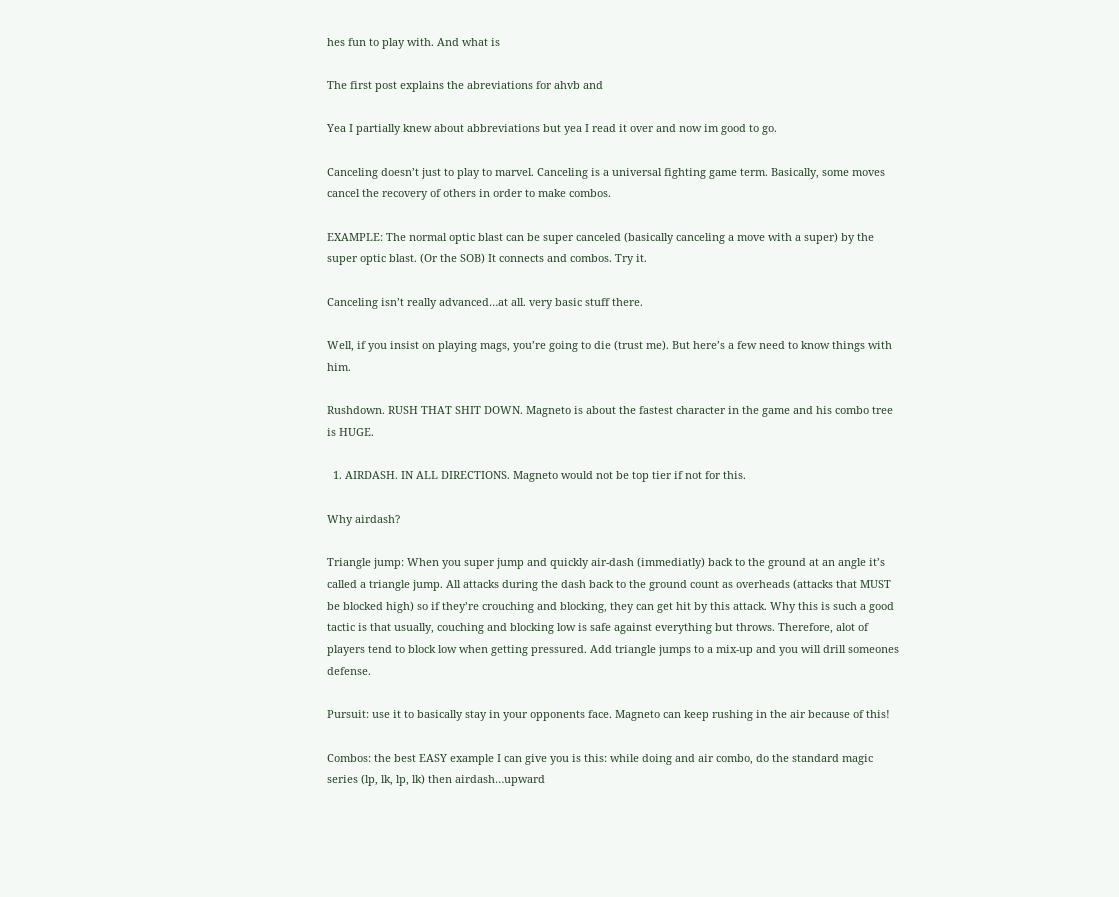hes fun to play with. And what is

The first post explains the abreviations for ahvb and

Yea I partially knew about abbreviations but yea I read it over and now im good to go.

Canceling doesn’t just to play to marvel. Canceling is a universal fighting game term. Basically, some moves cancel the recovery of others in order to make combos.

EXAMPLE: The normal optic blast can be super canceled (basically canceling a move with a super) by the super optic blast. (Or the SOB) It connects and combos. Try it.

Canceling isn’t really advanced…at all. very basic stuff there.

Well, if you insist on playing mags, you’re going to die (trust me). But here’s a few need to know things with him.

Rushdown. RUSH THAT SHIT DOWN. Magneto is about the fastest character in the game and his combo tree is HUGE.

  1. AIRDASH. IN ALL DIRECTIONS. Magneto would not be top tier if not for this.

Why airdash?

Triangle jump: When you super jump and quickly air-dash (immediatly) back to the ground at an angle it’s called a triangle jump. All attacks during the dash back to the ground count as overheads (attacks that MUST be blocked high) so if they’re crouching and blocking, they can get hit by this attack. Why this is such a good tactic is that usually, couching and blocking low is safe against everything but throws. Therefore, alot of players tend to block low when getting pressured. Add triangle jumps to a mix-up and you will drill someones defense.

Pursuit: use it to basically stay in your opponents face. Magneto can keep rushing in the air because of this!

Combos: the best EASY example I can give you is this: while doing and air combo, do the standard magic series (lp, lk, lp, lk) then airdash…upward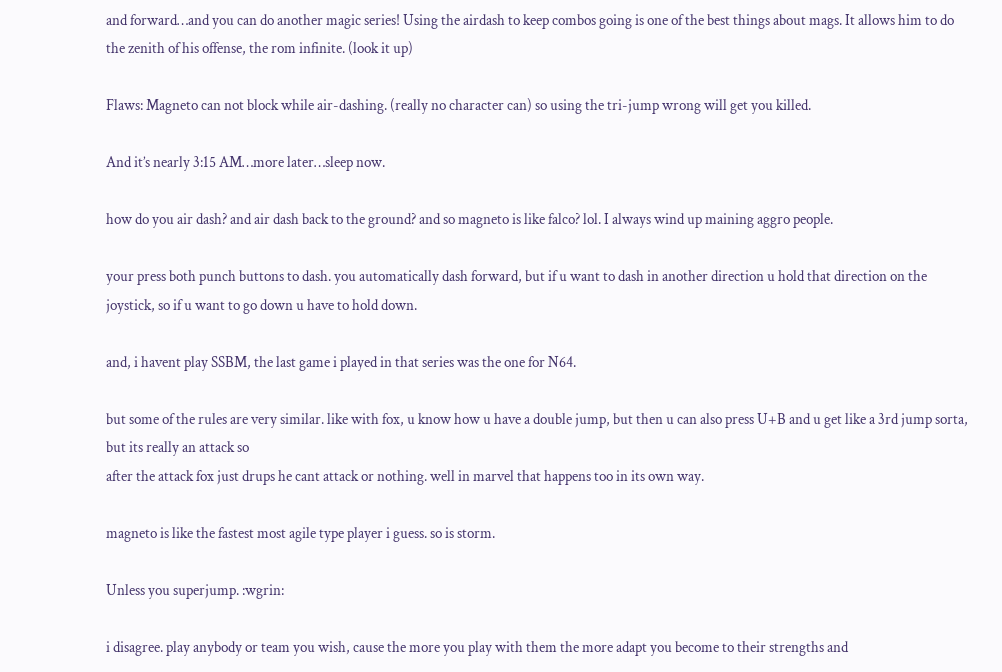and forward…and you can do another magic series! Using the airdash to keep combos going is one of the best things about mags. It allows him to do the zenith of his offense, the rom infinite. (look it up)

Flaws: Magneto can not block while air-dashing. (really no character can) so using the tri-jump wrong will get you killed.

And it’s nearly 3:15 AM…more later…sleep now.

how do you air dash? and air dash back to the ground? and so magneto is like falco? lol. I always wind up maining aggro people.

your press both punch buttons to dash. you automatically dash forward, but if u want to dash in another direction u hold that direction on the joystick, so if u want to go down u have to hold down.

and, i havent play SSBM, the last game i played in that series was the one for N64.

but some of the rules are very similar. like with fox, u know how u have a double jump, but then u can also press U+B and u get like a 3rd jump sorta, but its really an attack so
after the attack fox just drups he cant attack or nothing. well in marvel that happens too in its own way.

magneto is like the fastest most agile type player i guess. so is storm.

Unless you superjump. :wgrin:

i disagree. play anybody or team you wish, cause the more you play with them the more adapt you become to their strengths and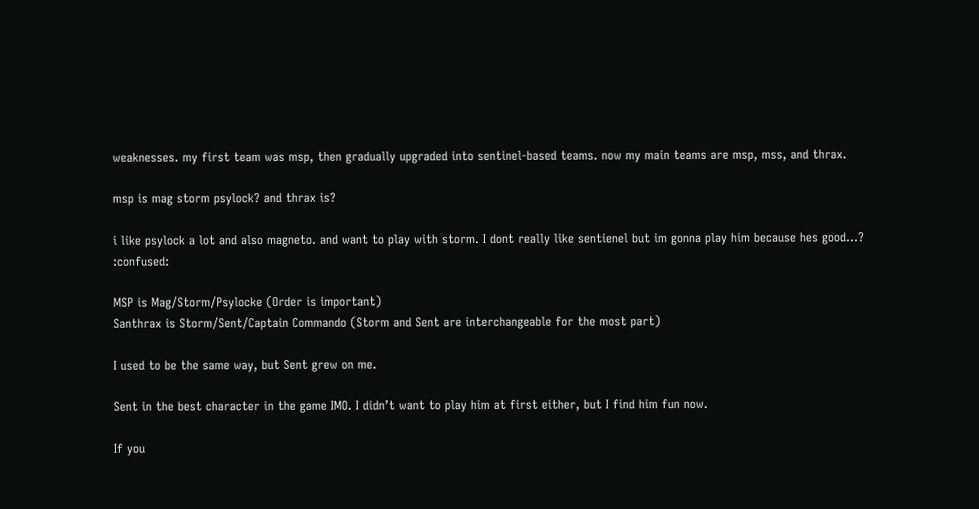weaknesses. my first team was msp, then gradually upgraded into sentinel-based teams. now my main teams are msp, mss, and thrax.

msp is mag storm psylock? and thrax is?

i like psylock a lot and also magneto. and want to play with storm. I dont really like sentienel but im gonna play him because hes good…? :confused:

MSP is Mag/Storm/Psylocke (Order is important)
Santhrax is Storm/Sent/Captain Commando (Storm and Sent are interchangeable for the most part)

I used to be the same way, but Sent grew on me.

Sent in the best character in the game IMO. I didn’t want to play him at first either, but I find him fun now.

If you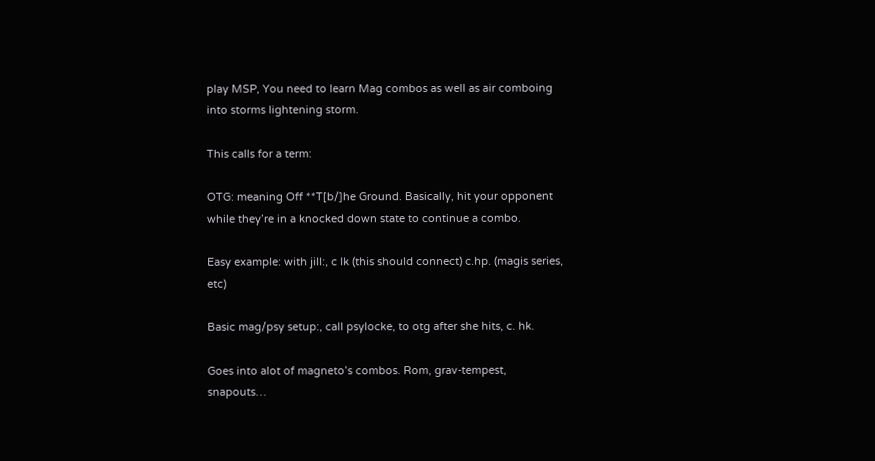play MSP, You need to learn Mag combos as well as air comboing into storms lightening storm.

This calls for a term:

OTG: meaning Off **T[b/]he Ground. Basically, hit your opponent while they’re in a knocked down state to continue a combo.

Easy example: with jill:, c lk (this should connect) c.hp. (magis series, etc)

Basic mag/psy setup:, call psylocke, to otg after she hits, c. hk.

Goes into alot of magneto’s combos. Rom, grav-tempest, snapouts…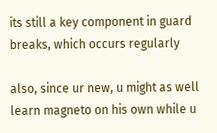its still a key component in guard breaks, which occurs regularly

also, since ur new, u might as well learn magneto on his own while u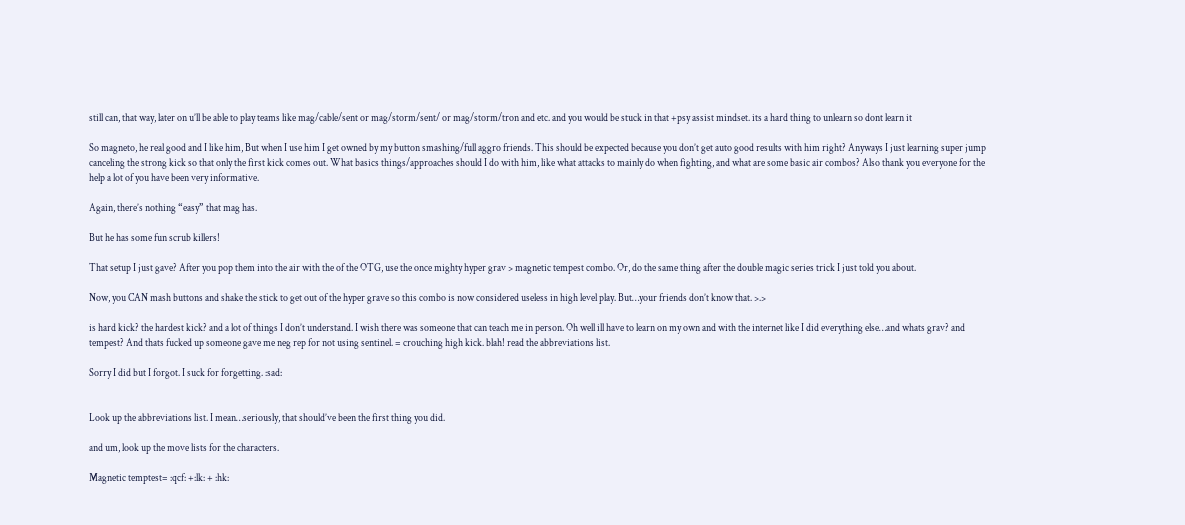still can, that way, later on u’ll be able to play teams like mag/cable/sent or mag/storm/sent/ or mag/storm/tron and etc. and you would be stuck in that +psy assist mindset. its a hard thing to unlearn so dont learn it

So magneto, he real good and I like him, But when I use him I get owned by my button smashing/full aggro friends. This should be expected because you don’t get auto good results with him right? Anyways I just learning super jump canceling the strong kick so that only the first kick comes out. What basics things/approaches should I do with him, like what attacks to mainly do when fighting, and what are some basic air combos? Also thank you everyone for the help a lot of you have been very informative.

Again, there’s nothing “easy” that mag has.

But he has some fun scrub killers!

That setup I just gave? After you pop them into the air with the of the OTG, use the once mighty hyper grav > magnetic tempest combo. Or, do the same thing after the double magic series trick I just told you about.

Now, you CAN mash buttons and shake the stick to get out of the hyper grave so this combo is now considered useless in high level play. But…your friends don’t know that. >.>

is hard kick? the hardest kick? and a lot of things I don’t understand. I wish there was someone that can teach me in person. Oh well ill have to learn on my own and with the internet like I did everything else…and whats grav? and tempest? And thats fucked up someone gave me neg rep for not using sentinel. = crouching high kick. blah! read the abbreviations list.

Sorry I did but I forgot. I suck for forgetting. :sad:


Look up the abbreviations list. I mean…seriously, that should’ve been the first thing you did.

and um, look up the move lists for the characters.

Magnetic temptest= :qcf: +:lk: + :hk: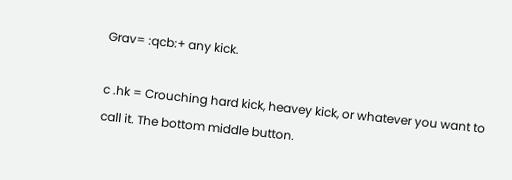Grav= :qcb:+ any kick.

c .hk = Crouching hard kick, heavey kick, or whatever you want to call it. The bottom middle button.